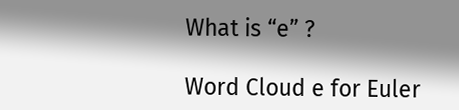What is “e” ?

Word Cloud e for Euler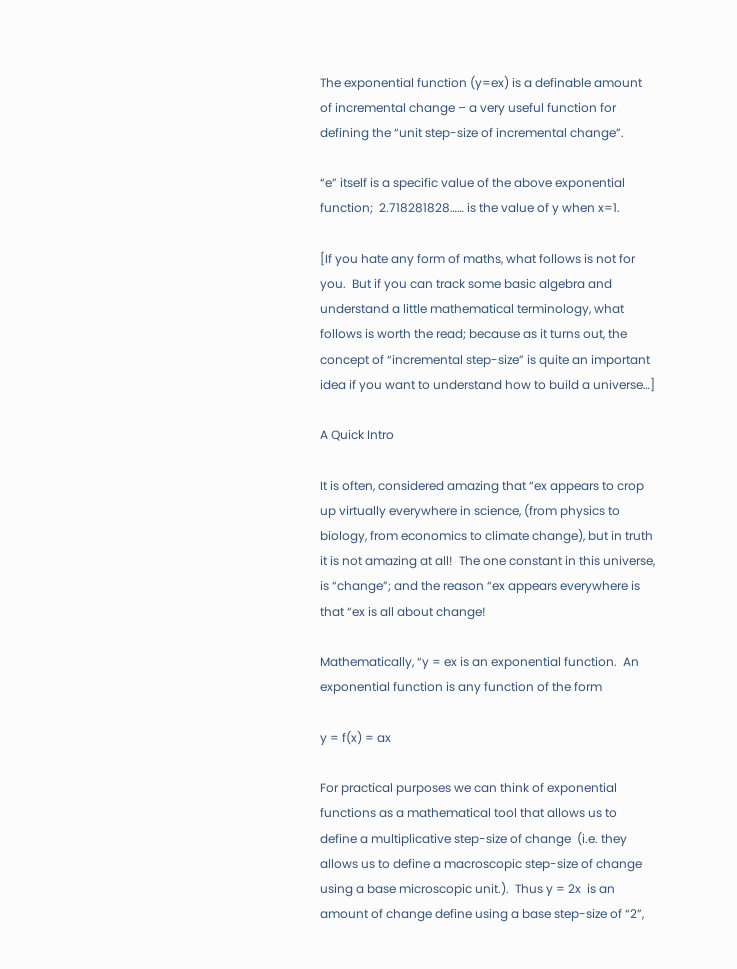The exponential function (y=ex) is a definable amount of incremental change – a very useful function for defining the “unit step-size of incremental change”.

“e” itself is a specific value of the above exponential function;  2.718281828…… is the value of y when x=1.

[If you hate any form of maths, what follows is not for you.  But if you can track some basic algebra and understand a little mathematical terminology, what follows is worth the read; because as it turns out, the concept of “incremental step-size” is quite an important idea if you want to understand how to build a universe…]

A Quick Intro

It is often, considered amazing that “ex appears to crop up virtually everywhere in science, (from physics to biology, from economics to climate change), but in truth it is not amazing at all!  The one constant in this universe, is “change”; and the reason “ex appears everywhere is that “ex is all about change!

Mathematically, “y = ex is an exponential function.  An exponential function is any function of the form

y = f(x) = ax

For practical purposes we can think of exponential functions as a mathematical tool that allows us to define a multiplicative step-size of change  (i.e. they allows us to define a macroscopic step-size of change using a base microscopic unit.).  Thus y = 2x  is an amount of change define using a base step-size of “2”,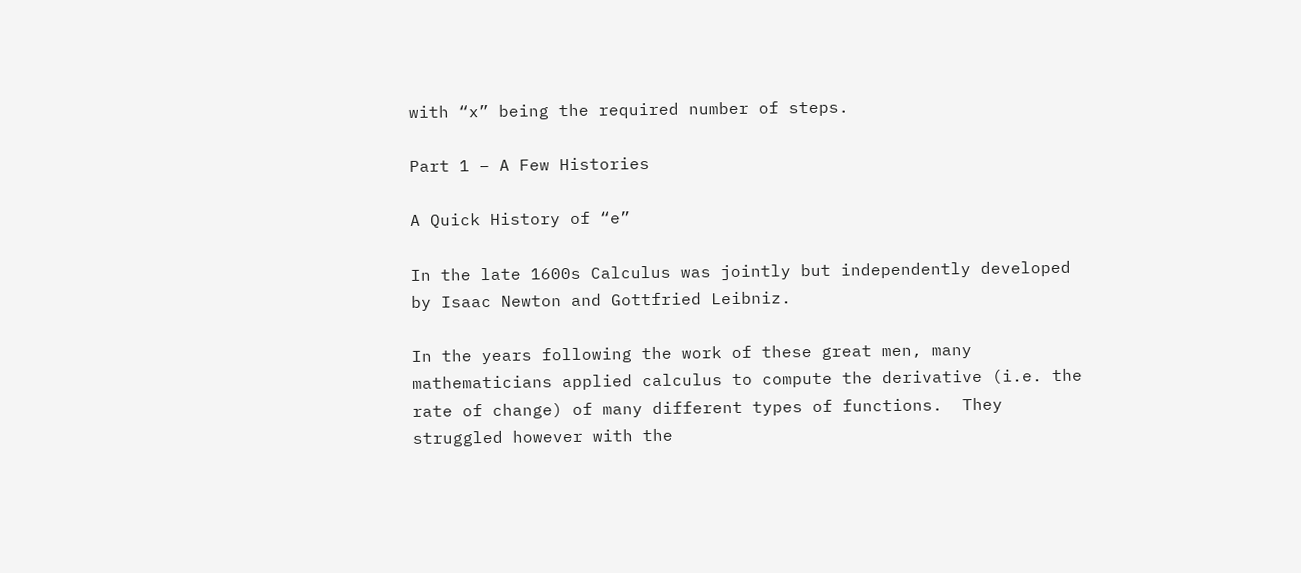with “x” being the required number of steps.

Part 1 – A Few Histories

A Quick History of “e”

In the late 1600s Calculus was jointly but independently developed by Isaac Newton and Gottfried Leibniz.

In the years following the work of these great men, many mathematicians applied calculus to compute the derivative (i.e. the rate of change) of many different types of functions.  They struggled however with the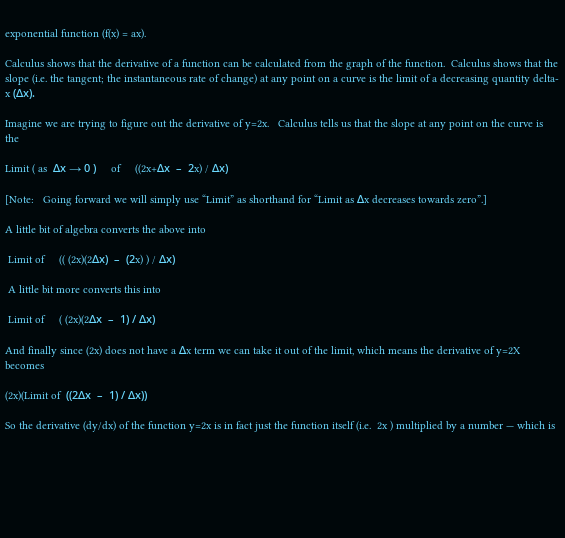exponential function (f(x) = ax).

Calculus shows that the derivative of a function can be calculated from the graph of the function.  Calculus shows that the slope (i.e. the tangent; the instantaneous rate of change) at any point on a curve is the limit of a decreasing quantity delta-x (Δx).

Imagine we are trying to figure out the derivative of y=2x.   Calculus tells us that the slope at any point on the curve is the

Limit ( as  Δx → 0 )     of     ((2x+Δx  –  2x) / Δx)

[Note:   Going forward we will simply use “Limit” as shorthand for “Limit as Δx decreases towards zero”.]

A little bit of algebra converts the above into

 Limit of     (( (2x)(2Δx)  –  (2x) ) / Δx)

 A little bit more converts this into

 Limit of     ( (2x)(2Δx  –  1) / Δx)

And finally since (2x) does not have a Δx term we can take it out of the limit, which means the derivative of y=2X becomes

(2x)(Limit of  ((2Δx  –  1) / Δx))

So the derivative (dy/dx) of the function y=2x is in fact just the function itself (i.e.  2x ) multiplied by a number — which is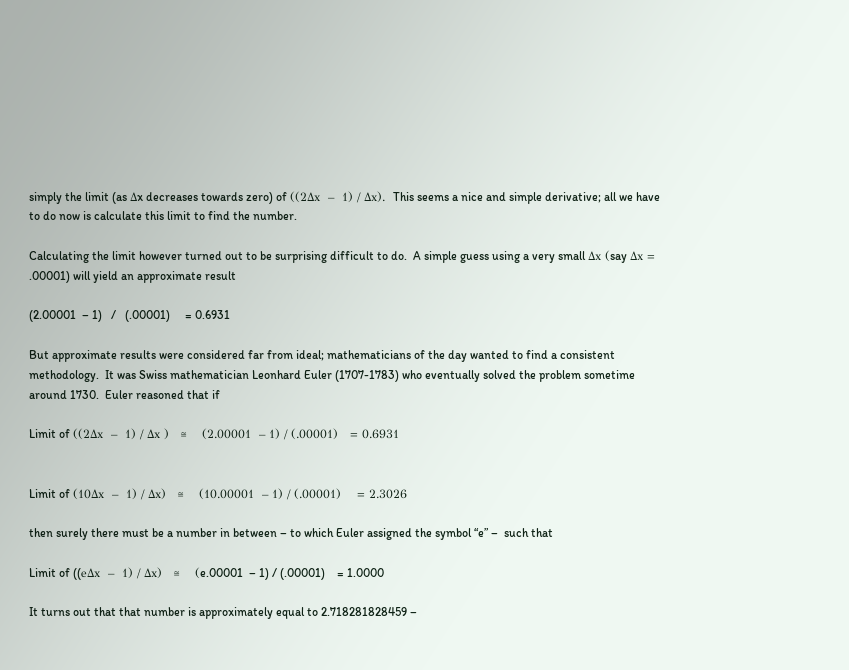simply the limit (as Δx decreases towards zero) of ((2Δx  –  1) / Δx).  This seems a nice and simple derivative; all we have to do now is calculate this limit to find the number.

Calculating the limit however turned out to be surprising difficult to do.  A simple guess using a very small Δx (say Δx = .00001) will yield an approximate result

(2.00001  – 1)   /   (.00001)     = 0.6931

But approximate results were considered far from ideal; mathematicians of the day wanted to find a consistent methodology.  It was Swiss mathematician Leonhard Euler (1707-1783) who eventually solved the problem sometime around 1730.  Euler reasoned that if

Limit of ((2Δx  –  1) / Δx )   ≅    (2.00001  – 1) / (.00001)   = 0.6931


Limit of (10Δx  –  1) / Δx)   ≅    (10.00001  – 1) / (.00001)    = 2.3026

then surely there must be a number in between – to which Euler assigned the symbol “e” –  such that

Limit of ((eΔx  –  1) / Δx)   ≅    (e.00001  – 1) / (.00001)    = 1.0000

It turns out that that number is approximately equal to 2.718281828459 –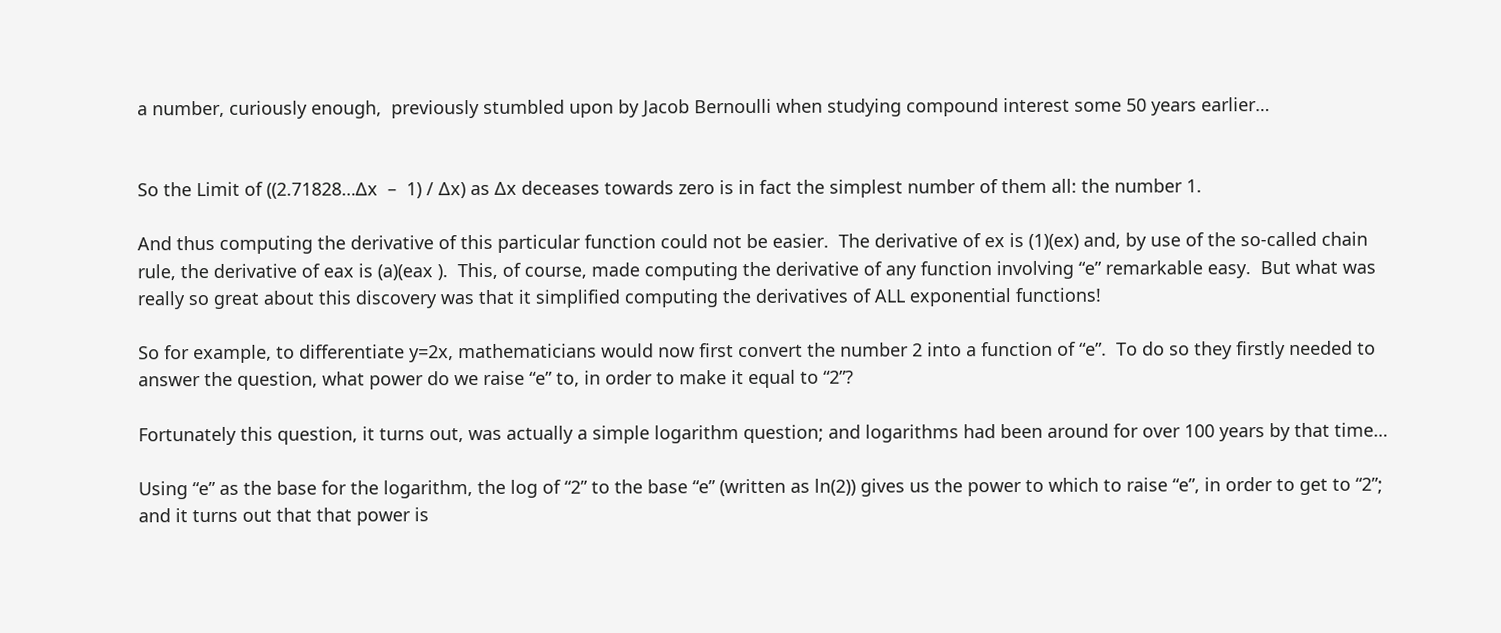a number, curiously enough,  previously stumbled upon by Jacob Bernoulli when studying compound interest some 50 years earlier…


So the Limit of ((2.71828…Δx  –  1) / Δx) as Δx deceases towards zero is in fact the simplest number of them all: the number 1.

And thus computing the derivative of this particular function could not be easier.  The derivative of ex is (1)(ex) and, by use of the so-called chain rule, the derivative of eax is (a)(eax ).  This, of course, made computing the derivative of any function involving “e” remarkable easy.  But what was really so great about this discovery was that it simplified computing the derivatives of ALL exponential functions!

So for example, to differentiate y=2x, mathematicians would now first convert the number 2 into a function of “e”.  To do so they firstly needed to answer the question, what power do we raise “e” to, in order to make it equal to “2”?

Fortunately this question, it turns out, was actually a simple logarithm question; and logarithms had been around for over 100 years by that time…

Using “e” as the base for the logarithm, the log of “2” to the base “e” (written as ln(2)) gives us the power to which to raise “e”, in order to get to “2”; and it turns out that that power is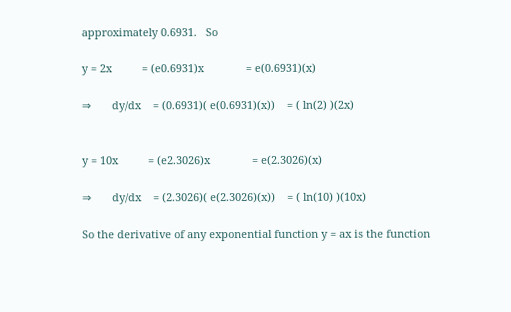approximately 0.6931.   So

y = 2x          = (e0.6931)x              = e(0.6931)(x)

⇒       dy/dx    = (0.6931)( e(0.6931)(x))    = ( ln(2) )(2x)


y = 10x          = (e2.3026)x              = e(2.3026)(x)

⇒       dy/dx    = (2.3026)( e(2.3026)(x))    = ( ln(10) )(10x)

So the derivative of any exponential function y = ax is the function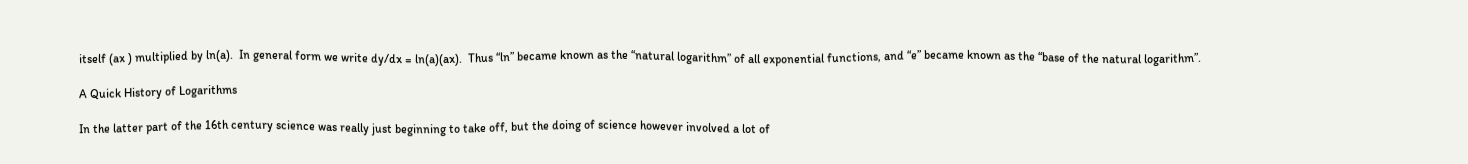itself (ax ) multiplied by ln(a).  In general form we write dy/dx = ln(a)(ax).  Thus “ln” became known as the “natural logarithm” of all exponential functions, and “e” became known as the “base of the natural logarithm”.

A Quick History of Logarithms

In the latter part of the 16th century science was really just beginning to take off, but the doing of science however involved a lot of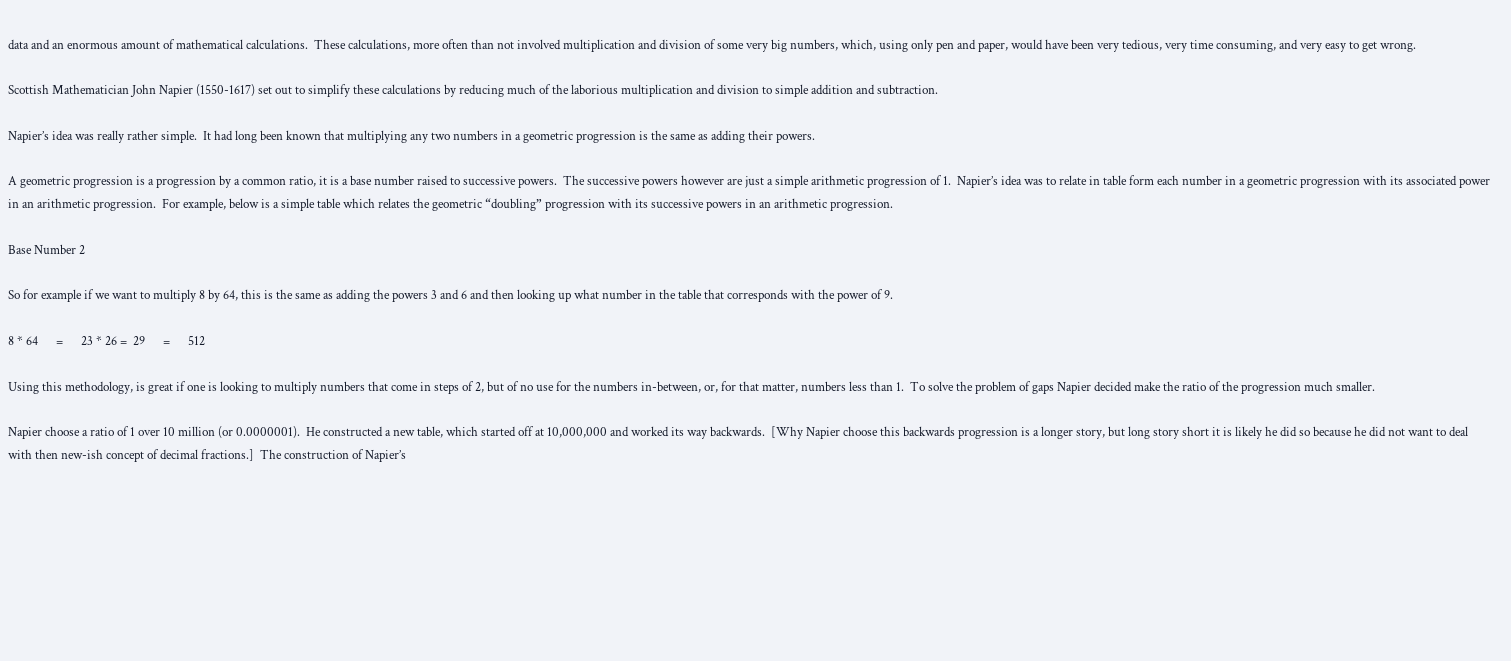data and an enormous amount of mathematical calculations.  These calculations, more often than not involved multiplication and division of some very big numbers, which, using only pen and paper, would have been very tedious, very time consuming, and very easy to get wrong.

Scottish Mathematician John Napier (1550-1617) set out to simplify these calculations by reducing much of the laborious multiplication and division to simple addition and subtraction.

Napier’s idea was really rather simple.  It had long been known that multiplying any two numbers in a geometric progression is the same as adding their powers.

A geometric progression is a progression by a common ratio, it is a base number raised to successive powers.  The successive powers however are just a simple arithmetic progression of 1.  Napier’s idea was to relate in table form each number in a geometric progression with its associated power in an arithmetic progression.  For example, below is a simple table which relates the geometric “doubling” progression with its successive powers in an arithmetic progression.

Base Number 2

So for example if we want to multiply 8 by 64, this is the same as adding the powers 3 and 6 and then looking up what number in the table that corresponds with the power of 9.

8 * 64      =      23 * 26 =  29      =      512

Using this methodology, is great if one is looking to multiply numbers that come in steps of 2, but of no use for the numbers in-between, or, for that matter, numbers less than 1.  To solve the problem of gaps Napier decided make the ratio of the progression much smaller.

Napier choose a ratio of 1 over 10 million (or 0.0000001).  He constructed a new table, which started off at 10,000,000 and worked its way backwards.  [Why Napier choose this backwards progression is a longer story, but long story short it is likely he did so because he did not want to deal with then new-ish concept of decimal fractions.]  The construction of Napier’s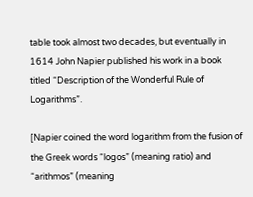table took almost two decades, but eventually in 1614 John Napier published his work in a book titled “Description of the Wonderful Rule of Logarithms”.

[Napier coined the word logarithm from the fusion of the Greek words “logos” (meaning ratio) and “arithmos” (meaning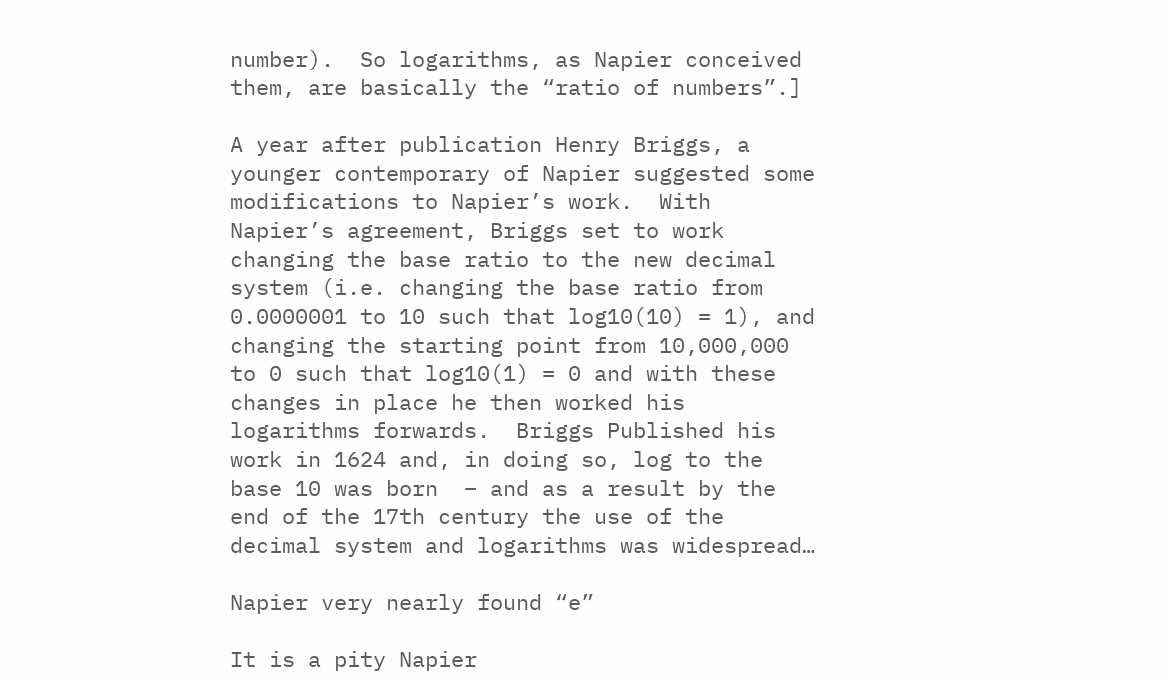number).  So logarithms, as Napier conceived them, are basically the “ratio of numbers”.]

A year after publication Henry Briggs, a younger contemporary of Napier suggested some modifications to Napier’s work.  With Napier’s agreement, Briggs set to work changing the base ratio to the new decimal system (i.e. changing the base ratio from 0.0000001 to 10 such that log10(10) = 1), and changing the starting point from 10,000,000 to 0 such that log10(1) = 0 and with these changes in place he then worked his logarithms forwards.  Briggs Published his work in 1624 and, in doing so, log to the base 10 was born  – and as a result by the end of the 17th century the use of the decimal system and logarithms was widespread…

Napier very nearly found “e”

It is a pity Napier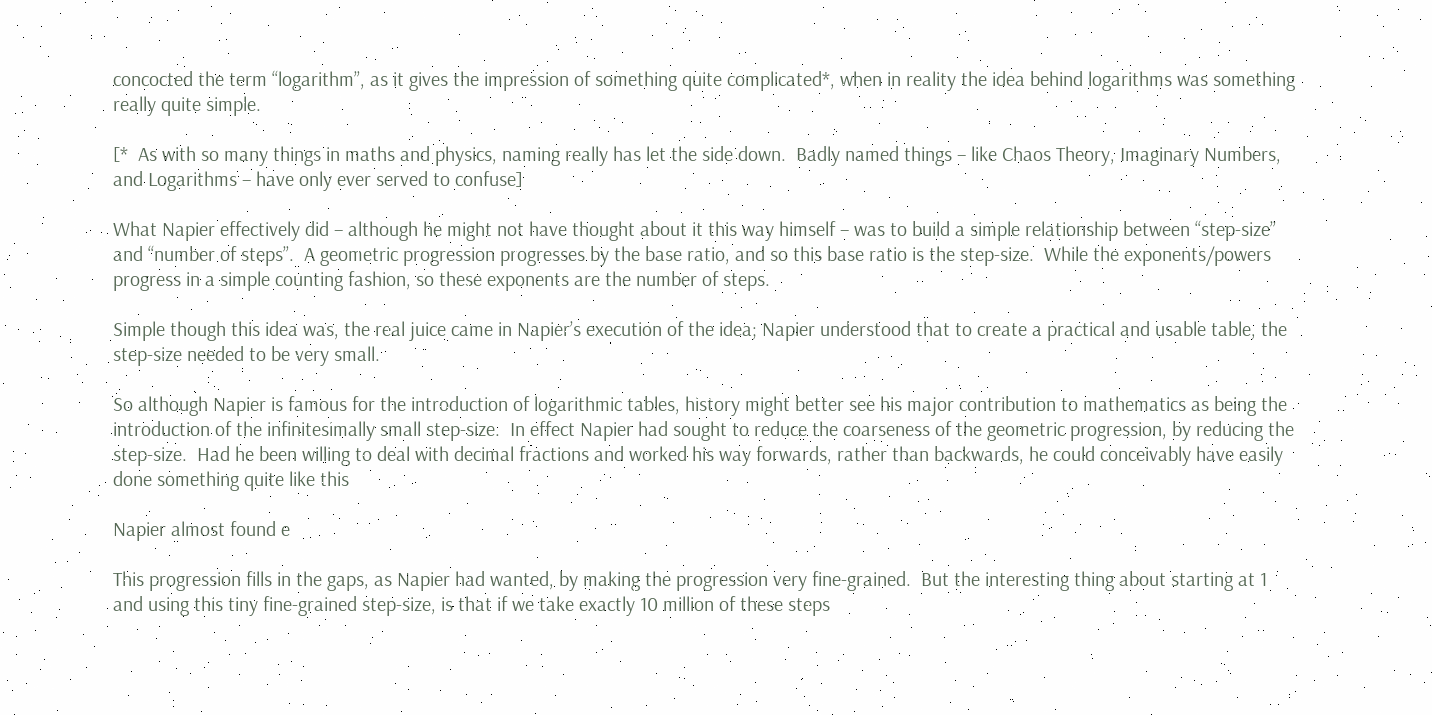concocted the term “logarithm”, as it gives the impression of something quite complicated*, when in reality the idea behind logarithms was something really quite simple.

[*  As with so many things in maths and physics, naming really has let the side down.  Badly named things – like Chaos Theory, Imaginary Numbers, and Logarithms – have only ever served to confuse]

What Napier effectively did – although he might not have thought about it this way himself – was to build a simple relationship between “step-size” and “number of steps”.  A geometric progression progresses by the base ratio, and so this base ratio is the step-size.  While the exponents/powers progress in a simple counting fashion, so these exponents are the number of steps.

Simple though this idea was, the real juice came in Napier’s execution of the idea; Napier understood that to create a practical and usable table, the step-size needed to be very small.

So although Napier is famous for the introduction of logarithmic tables, history might better see his major contribution to mathematics as being the introduction of the infinitesimally small step-size.  In effect Napier had sought to reduce the coarseness of the geometric progression, by reducing the step-size.  Had he been willing to deal with decimal fractions and worked his way forwards, rather than backwards, he could conceivably have easily done something quite like this

Napier almost found e

This progression fills in the gaps, as Napier had wanted, by making the progression very fine-grained.  But the interesting thing about starting at 1 and using this tiny fine-grained step-size, is that if we take exactly 10 million of these steps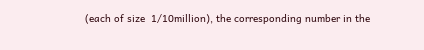(each of size  1/10million), the corresponding number in the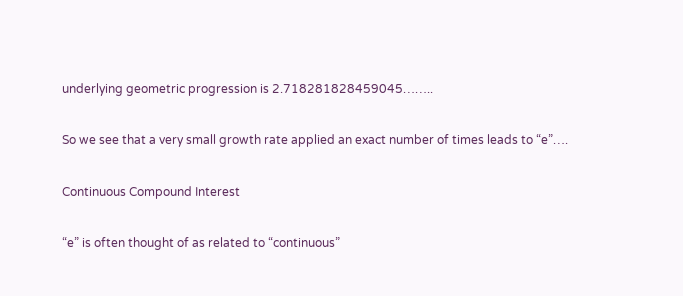underlying geometric progression is 2.718281828459045……..

So we see that a very small growth rate applied an exact number of times leads to “e”….

Continuous Compound Interest

“e” is often thought of as related to “continuous”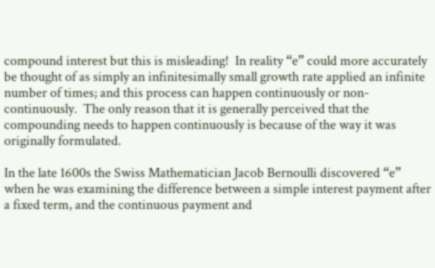compound interest but this is misleading!  In reality “e” could more accurately be thought of as simply an infinitesimally small growth rate applied an infinite number of times; and this process can happen continuously or non-continuously.  The only reason that it is generally perceived that the compounding needs to happen continuously is because of the way it was originally formulated.

In the late 1600s the Swiss Mathematician Jacob Bernoulli discovered “e” when he was examining the difference between a simple interest payment after a fixed term, and the continuous payment and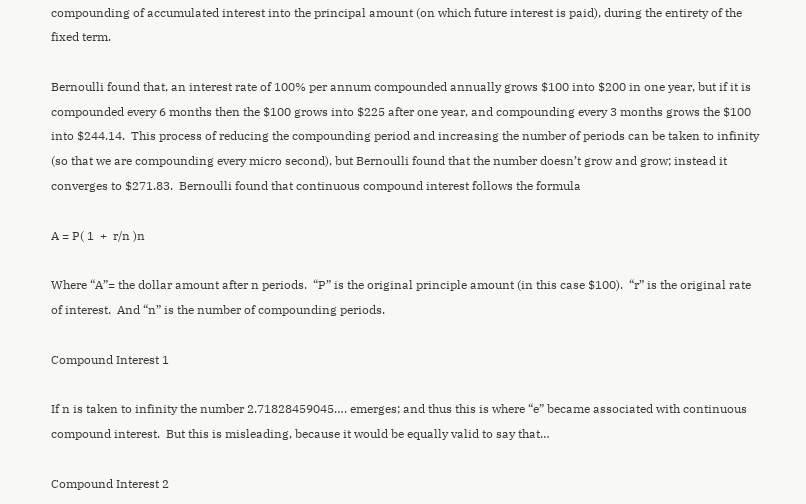compounding of accumulated interest into the principal amount (on which future interest is paid), during the entirety of the fixed term.

Bernoulli found that, an interest rate of 100% per annum compounded annually grows $100 into $200 in one year, but if it is compounded every 6 months then the $100 grows into $225 after one year, and compounding every 3 months grows the $100 into $244.14.  This process of reducing the compounding period and increasing the number of periods can be taken to infinity (so that we are compounding every micro second), but Bernoulli found that the number doesn’t grow and grow; instead it converges to $271.83.  Bernoulli found that continuous compound interest follows the formula

A = P( 1  +  r/n )n

Where “A”= the dollar amount after n periods.  “P” is the original principle amount (in this case $100).  “r” is the original rate of interest.  And “n” is the number of compounding periods.

Compound Interest 1

If n is taken to infinity the number 2.71828459045…. emerges; and thus this is where “e” became associated with continuous compound interest.  But this is misleading, because it would be equally valid to say that…

Compound Interest 2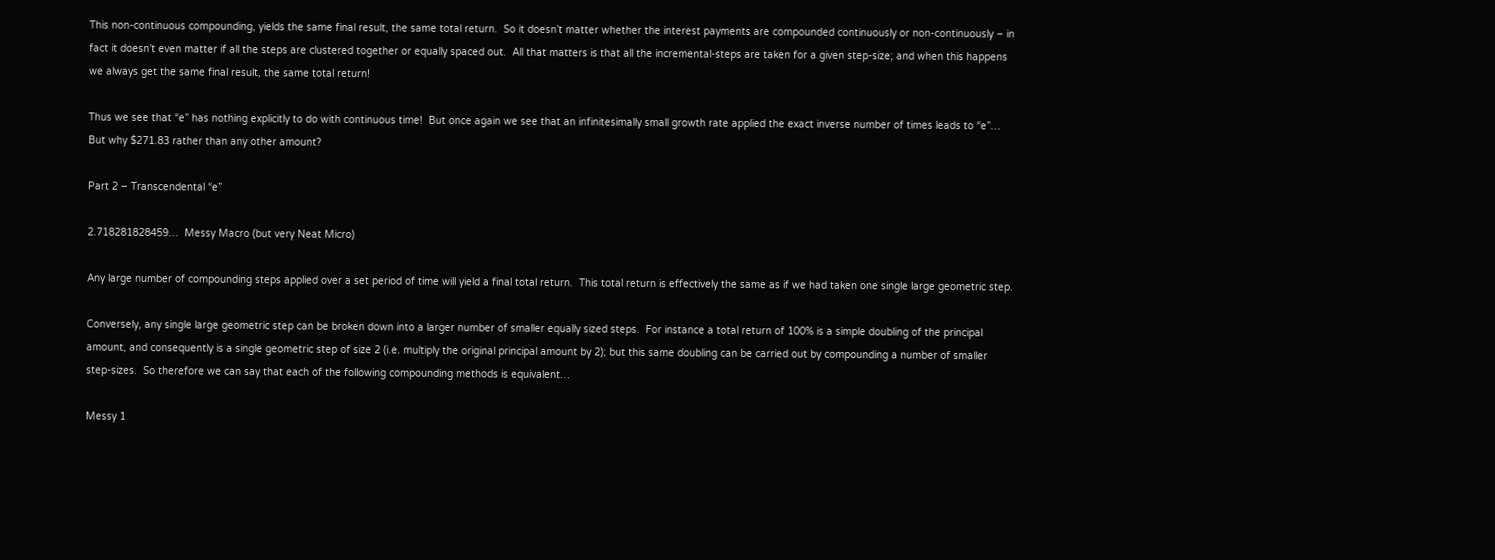This non-continuous compounding, yields the same final result, the same total return.  So it doesn’t matter whether the interest payments are compounded continuously or non-continuously – in fact it doesn’t even matter if all the steps are clustered together or equally spaced out.  All that matters is that all the incremental-steps are taken for a given step-size; and when this happens we always get the same final result, the same total return!

Thus we see that “e” has nothing explicitly to do with continuous time!  But once again we see that an infinitesimally small growth rate applied the exact inverse number of times leads to “e”…  But why $271.83 rather than any other amount?

Part 2 – Transcendental “e”

2.718281828459…  Messy Macro (but very Neat Micro)

Any large number of compounding steps applied over a set period of time will yield a final total return.  This total return is effectively the same as if we had taken one single large geometric step.

Conversely, any single large geometric step can be broken down into a larger number of smaller equally sized steps.  For instance a total return of 100% is a simple doubling of the principal amount, and consequently is a single geometric step of size 2 (i.e. multiply the original principal amount by 2); but this same doubling can be carried out by compounding a number of smaller step-sizes.  So therefore we can say that each of the following compounding methods is equivalent…

Messy 1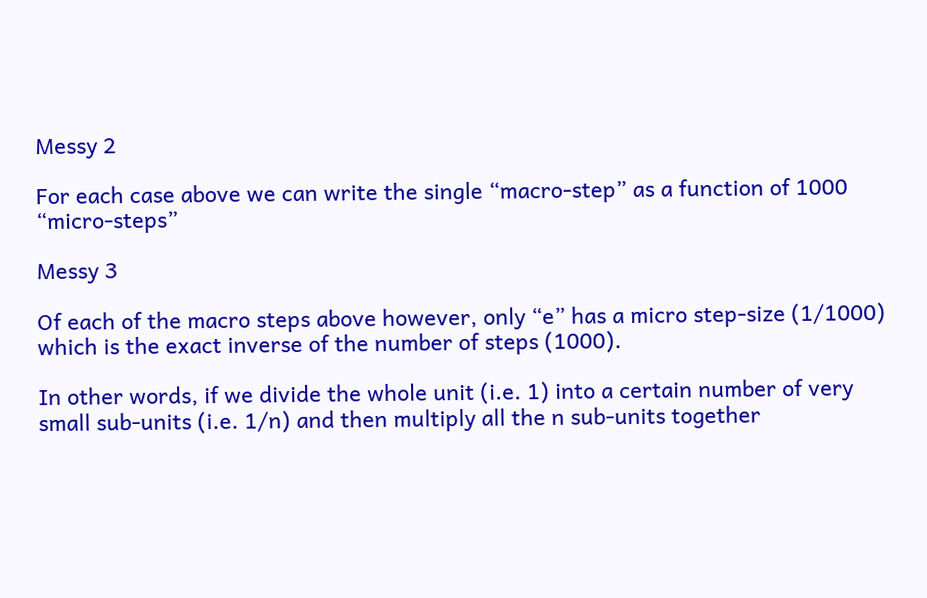Messy 2

For each case above we can write the single “macro-step” as a function of 1000 “micro-steps”

Messy 3

Of each of the macro steps above however, only “e” has a micro step-size (1/1000) which is the exact inverse of the number of steps (1000).

In other words, if we divide the whole unit (i.e. 1) into a certain number of very small sub-units (i.e. 1/n) and then multiply all the n sub-units together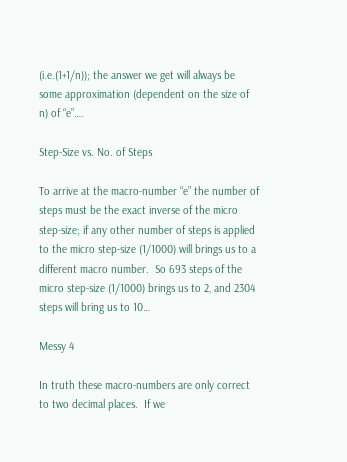(i.e.(1+1/n)); the answer we get will always be  some approximation (dependent on the size of n) of “e”….

Step-Size vs. No. of Steps

To arrive at the macro-number “e” the number of steps must be the exact inverse of the micro step-size; if any other number of steps is applied to the micro step-size (1/1000) will brings us to a different macro number.  So 693 steps of the micro step-size (1/1000) brings us to 2, and 2304 steps will bring us to 10…

Messy 4

In truth these macro-numbers are only correct to two decimal places.  If we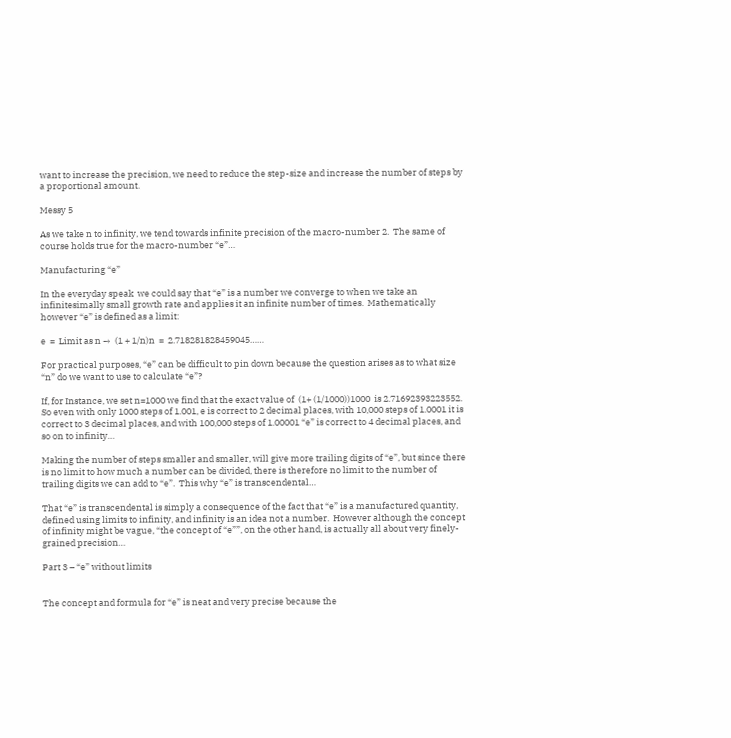want to increase the precision, we need to reduce the step-size and increase the number of steps by a proportional amount.

Messy 5

As we take n to infinity, we tend towards infinite precision of the macro-number 2.  The same of course holds true for the macro-number “e”…

Manufacturing “e”

In the everyday speak  we could say that “e” is a number we converge to when we take an infinitesimally small growth rate and applies it an infinite number of times.  Mathematically however “e” is defined as a limit:

e  =  Limit as n →  (1 + 1/n)n  =  2.718281828459045……

For practical purposes, “e” can be difficult to pin down because the question arises as to what size “n” do we want to use to calculate “e”?

If, for Instance, we set n=1000 we find that the exact value of  (1+ (1/1000))1000  is 2.71692393223552.  So even with only 1000 steps of 1.001, e is correct to 2 decimal places, with 10,000 steps of 1.0001 it is correct to 3 decimal places, and with 100,000 steps of 1.00001 “e” is correct to 4 decimal places, and so on to infinity…

Making the number of steps smaller and smaller, will give more trailing digits of “e”, but since there is no limit to how much a number can be divided, there is therefore no limit to the number of trailing digits we can add to “e”.  This why “e” is transcendental…

That “e” is transcendental is simply a consequence of the fact that “e” is a manufactured quantity, defined using limits to infinity, and infinity is an idea not a number.  However although the concept of infinity might be vague, “the concept of “e””, on the other hand, is actually all about very finely-grained precision…

Part 3 – “e” without limits


The concept and formula for “e” is neat and very precise because the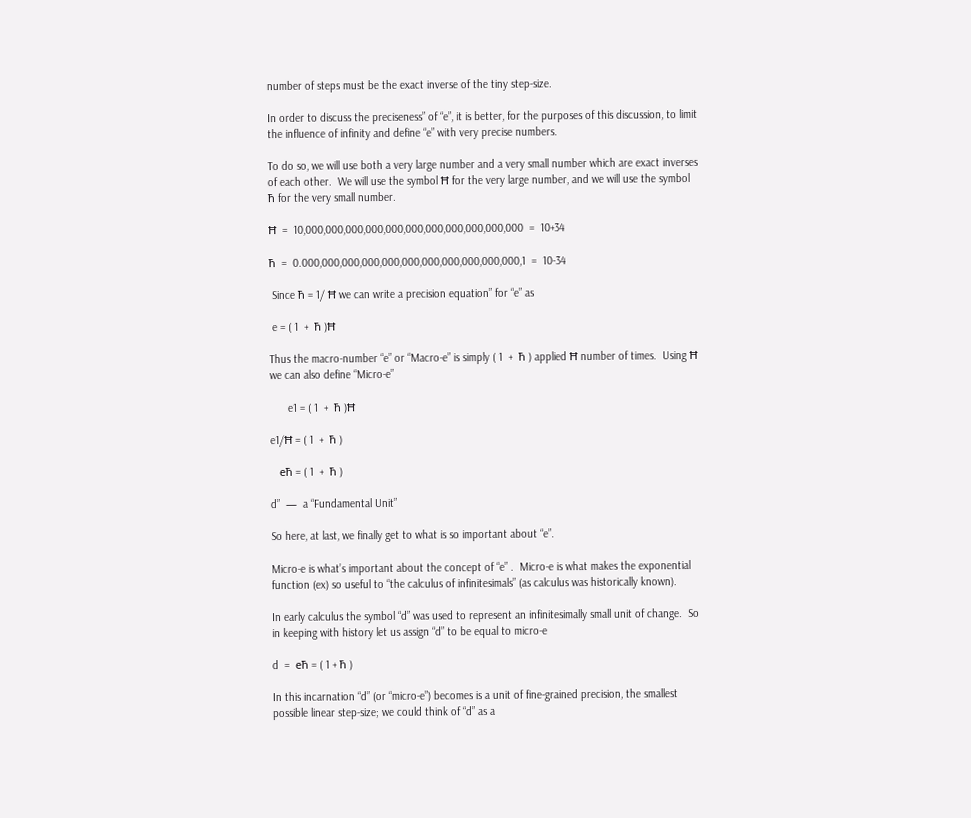number of steps must be the exact inverse of the tiny step-size.

In order to discuss the preciseness” of “e”, it is better, for the purposes of this discussion, to limit the influence of infinity and define “e” with very precise numbers.

To do so, we will use both a very large number and a very small number which are exact inverses of each other.  We will use the symbol Ħ for the very large number, and we will use the symbol ħ for the very small number.

Ħ  =  10,000,000,000,000,000,000,000,000,000,000,000  =  10+34

ħ  =  0.000,000,000,000,000,000,000,000,000,000,000,1  =  10-34

 Since ħ = 1/ Ħ we can write a precision equation” for “e” as

 e = ( 1  +  ħ )Ħ

Thus the macro-number “e” or “Macro-e” is simply ( 1  +  ħ ) applied Ħ number of times.  Using Ħ we can also define “Micro-e”

      e1 = ( 1  +  ħ )Ħ

e1/Ħ = ( 1  +  ħ )

   eħ = ( 1  +  ħ )

d”  —  a “Fundamental Unit”

So here, at last, we finally get to what is so important about “e”.

Micro-e is what’s important about the concept of “e” .  Micro-e is what makes the exponential function (ex) so useful to “the calculus of infinitesimals” (as calculus was historically known).

In early calculus the symbol “d” was used to represent an infinitesimally small unit of change.  So in keeping with history let us assign “d” to be equal to micro-e

d  =  eħ = ( 1 + ħ )

In this incarnation “d” (or “micro-e”) becomes is a unit of fine-grained precision, the smallest possible linear step-size; we could think of “d” as a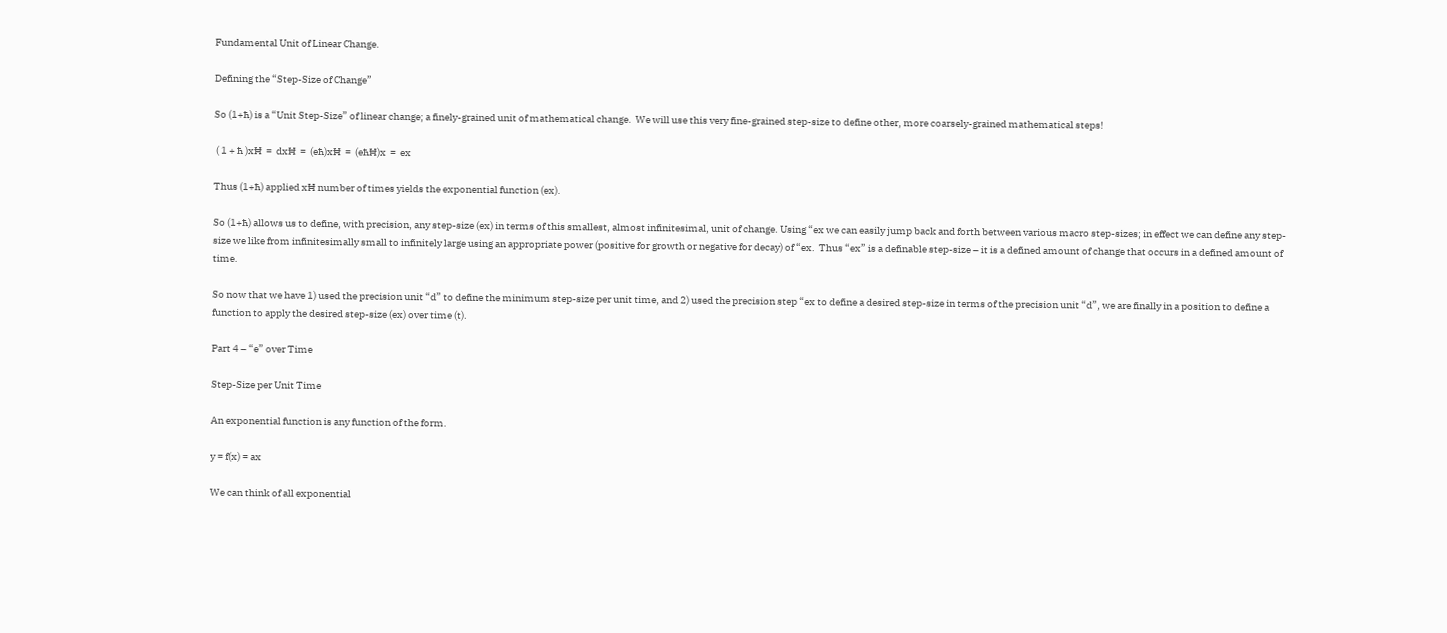Fundamental Unit of Linear Change.

Defining the “Step-Size of Change”

So (1+ħ) is a “Unit Step-Size” of linear change; a finely-grained unit of mathematical change.  We will use this very fine-grained step-size to define other, more coarsely-grained mathematical steps!

 ( 1 + ħ )xĦ  =  dxĦ  =  (eħ)xĦ  =  (eħĦ)x  =  ex

Thus (1+ħ) applied xĦ number of times yields the exponential function (ex).

So (1+ħ) allows us to define, with precision, any step-size (ex) in terms of this smallest, almost infinitesimal, unit of change. Using “ex we can easily jump back and forth between various macro step-sizes; in effect we can define any step-size we like from infinitesimally small to infinitely large using an appropriate power (positive for growth or negative for decay) of “ex.  Thus “ex” is a definable step-size – it is a defined amount of change that occurs in a defined amount of time.

So now that we have 1) used the precision unit “d” to define the minimum step-size per unit time, and 2) used the precision step “ex to define a desired step-size in terms of the precision unit “d”, we are finally in a position to define a function to apply the desired step-size (ex) over time (t).

Part 4 – “e” over Time

Step-Size per Unit Time

An exponential function is any function of the form.

y = f(x) = ax

We can think of all exponential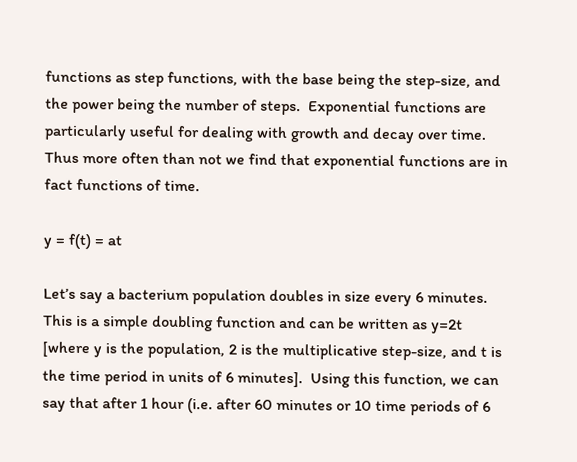functions as step functions, with the base being the step-size, and the power being the number of steps.  Exponential functions are particularly useful for dealing with growth and decay over time.  Thus more often than not we find that exponential functions are in fact functions of time.

y = f(t) = at

Let’s say a bacterium population doubles in size every 6 minutes.  This is a simple doubling function and can be written as y=2t  [where y is the population, 2 is the multiplicative step-size, and t is the time period in units of 6 minutes].  Using this function, we can say that after 1 hour (i.e. after 60 minutes or 10 time periods of 6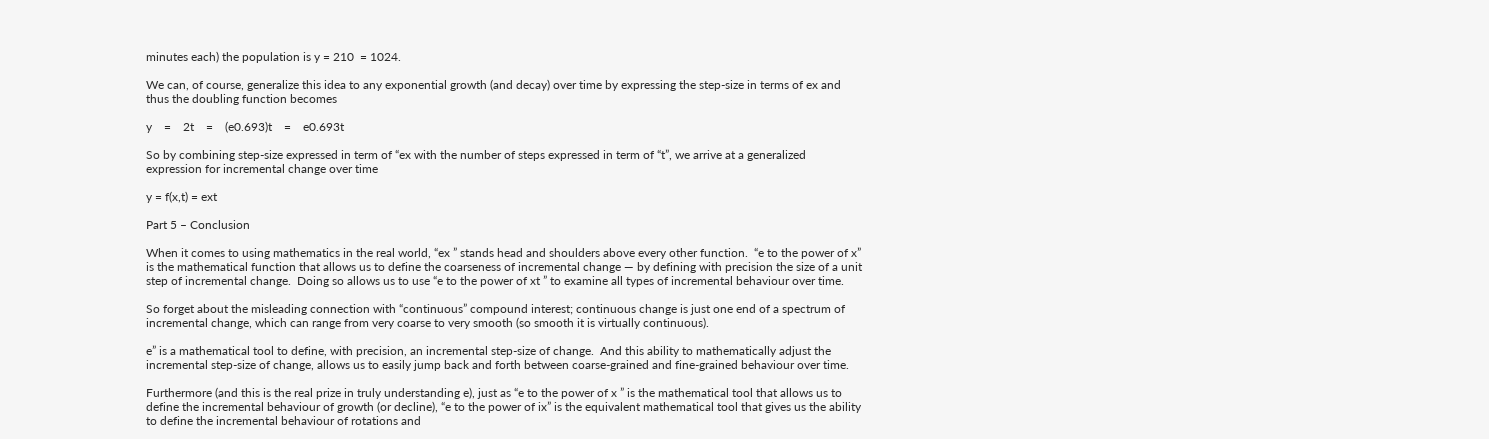minutes each) the population is y = 210  = 1024.

We can, of course, generalize this idea to any exponential growth (and decay) over time by expressing the step-size in terms of ex and thus the doubling function becomes

y    =    2t    =    (e0.693)t    =    e0.693t

So by combining step-size expressed in term of “ex with the number of steps expressed in term of “t”, we arrive at a generalized expression for incremental change over time

y = f(x,t) = ext

Part 5 – Conclusion

When it comes to using mathematics in the real world, “ex ” stands head and shoulders above every other function.  “e to the power of x” is the mathematical function that allows us to define the coarseness of incremental change — by defining with precision the size of a unit step of incremental change.  Doing so allows us to use “e to the power of xt ” to examine all types of incremental behaviour over time.

So forget about the misleading connection with “continuous” compound interest; continuous change is just one end of a spectrum of incremental change, which can range from very coarse to very smooth (so smooth it is virtually continuous).

e” is a mathematical tool to define, with precision, an incremental step-size of change.  And this ability to mathematically adjust the incremental step-size of change, allows us to easily jump back and forth between coarse-grained and fine-grained behaviour over time.

Furthermore (and this is the real prize in truly understanding e), just as “e to the power of x ” is the mathematical tool that allows us to define the incremental behaviour of growth (or decline), “e to the power of ix” is the equivalent mathematical tool that gives us the ability to define the incremental behaviour of rotations and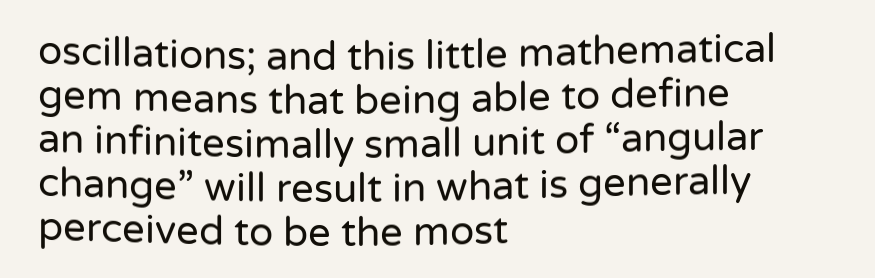oscillations; and this little mathematical gem means that being able to define an infinitesimally small unit of “angular change” will result in what is generally perceived to be the most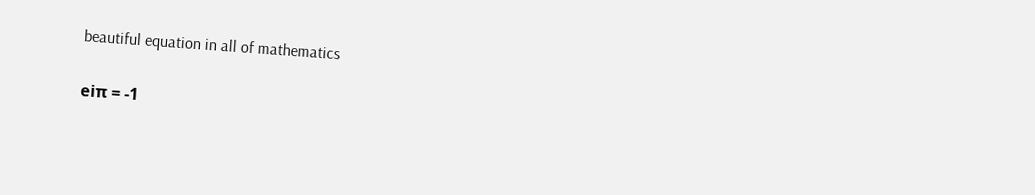beautiful equation in all of mathematics

eiπ = -1